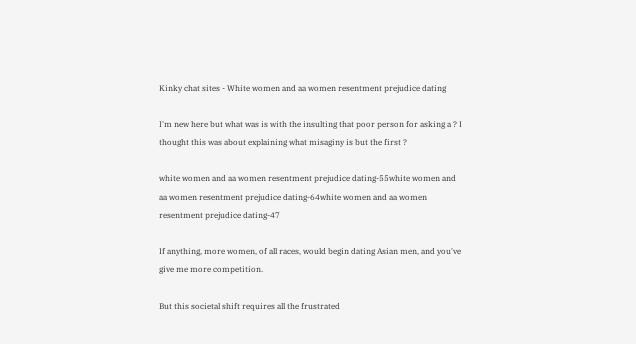Kinky chat sites - White women and aa women resentment prejudice dating

I'm new here but what was is with the insulting that poor person for asking a ? I thought this was about explaining what misaginy is but the first ?

white women and aa women resentment prejudice dating-55white women and aa women resentment prejudice dating-64white women and aa women resentment prejudice dating-47

If anything, more women, of all races, would begin dating Asian men, and you've give me more competition.

But this societal shift requires all the frustrated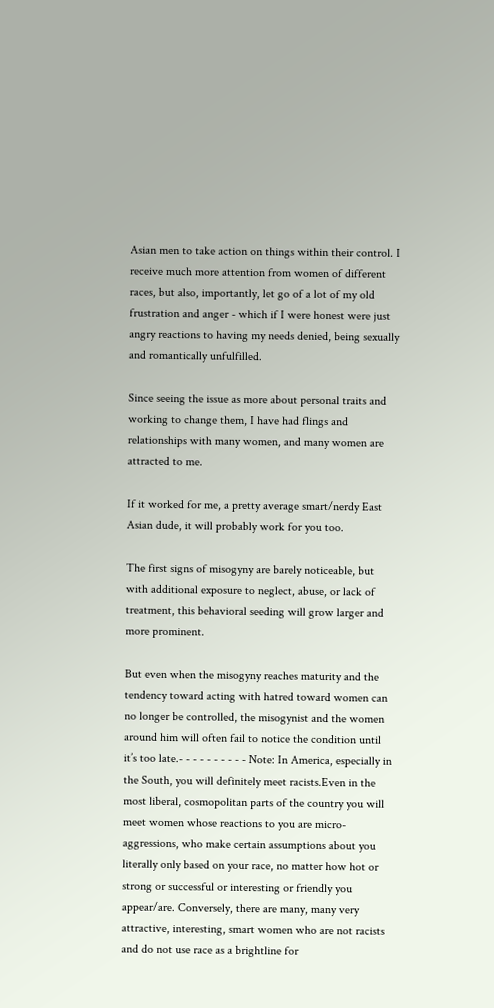Asian men to take action on things within their control. I receive much more attention from women of different races, but also, importantly, let go of a lot of my old frustration and anger - which if I were honest were just angry reactions to having my needs denied, being sexually and romantically unfulfilled.

Since seeing the issue as more about personal traits and working to change them, I have had flings and relationships with many women, and many women are attracted to me.

If it worked for me, a pretty average smart/nerdy East Asian dude, it will probably work for you too.

The first signs of misogyny are barely noticeable, but with additional exposure to neglect, abuse, or lack of treatment, this behavioral seeding will grow larger and more prominent.

But even when the misogyny reaches maturity and the tendency toward acting with hatred toward women can no longer be controlled, the misogynist and the women around him will often fail to notice the condition until it’s too late.- - - - - - - - - - Note: In America, especially in the South, you will definitely meet racists.Even in the most liberal, cosmopolitan parts of the country you will meet women whose reactions to you are micro-aggressions, who make certain assumptions about you literally only based on your race, no matter how hot or strong or successful or interesting or friendly you appear/are. Conversely, there are many, many very attractive, interesting, smart women who are not racists and do not use race as a brightline for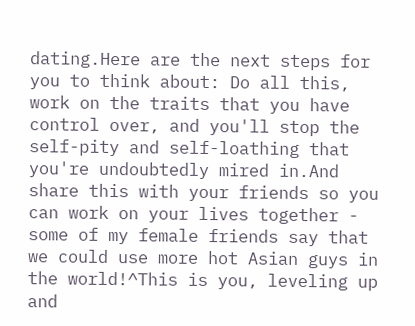dating.Here are the next steps for you to think about: Do all this, work on the traits that you have control over, and you'll stop the self-pity and self-loathing that you're undoubtedly mired in.And share this with your friends so you can work on your lives together - some of my female friends say that we could use more hot Asian guys in the world!^This is you, leveling up and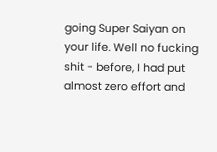going Super Saiyan on your life. Well no fucking shit - before, I had put almost zero effort and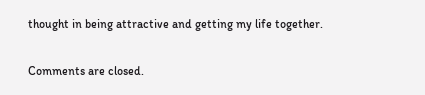thought in being attractive and getting my life together.

Comments are closed.